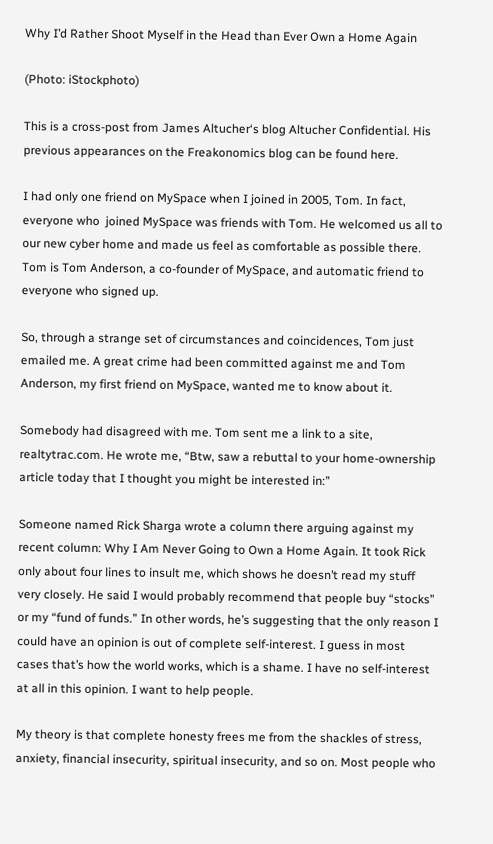Why I’d Rather Shoot Myself in the Head than Ever Own a Home Again

(Photo: iStockphoto)

This is a cross-post from James Altucher‘s blog Altucher Confidential. His previous appearances on the Freakonomics blog can be found here.

I had only one friend on MySpace when I joined in 2005, Tom. In fact, everyone who  joined MySpace was friends with Tom. He welcomed us all to our new cyber home and made us feel as comfortable as possible there. Tom is Tom Anderson, a co-founder of MySpace, and automatic friend to everyone who signed up.

So, through a strange set of circumstances and coincidences, Tom just emailed me. A great crime had been committed against me and Tom Anderson, my first friend on MySpace, wanted me to know about it.

Somebody had disagreed with me. Tom sent me a link to a site, realtytrac.com. He wrote me, “Btw, saw a rebuttal to your home-ownership article today that I thought you might be interested in:”

Someone named Rick Sharga wrote a column there arguing against my recent column: Why I Am Never Going to Own a Home Again. It took Rick only about four lines to insult me, which shows he doesn’t read my stuff very closely. He said I would probably recommend that people buy “stocks” or my “fund of funds.” In other words, he’s suggesting that the only reason I could have an opinion is out of complete self-interest. I guess in most cases that’s how the world works, which is a shame. I have no self-interest at all in this opinion. I want to help people.

My theory is that complete honesty frees me from the shackles of stress, anxiety, financial insecurity, spiritual insecurity, and so on. Most people who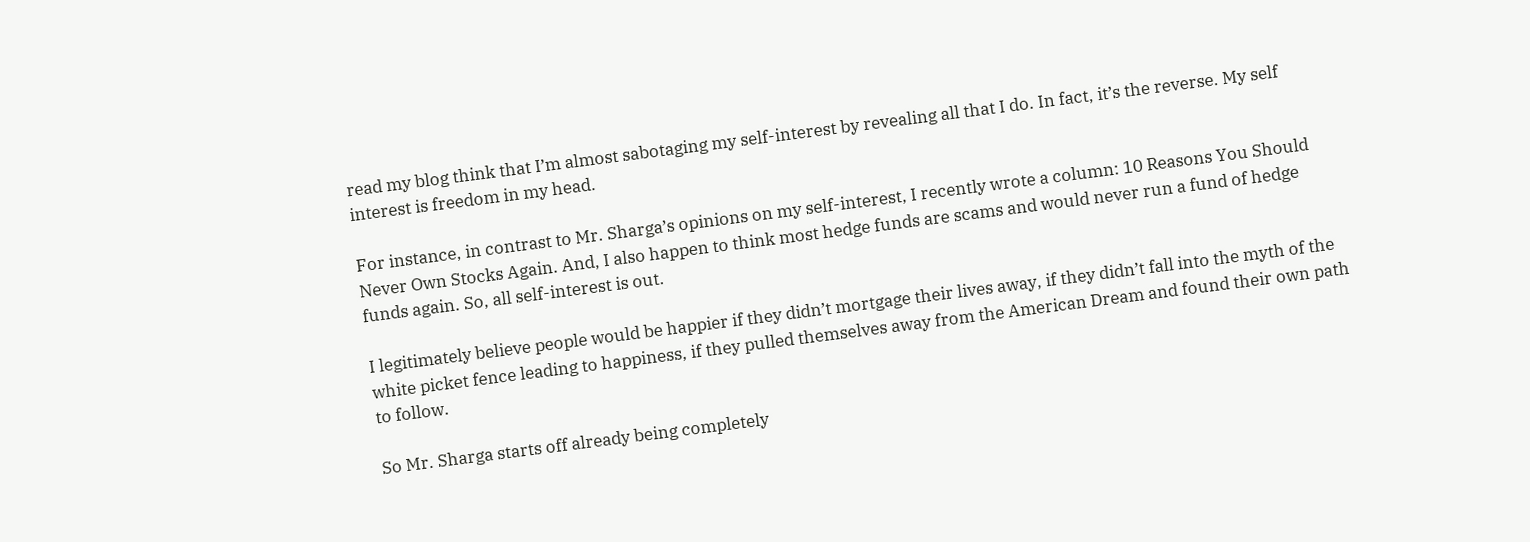read my blog think that I’m almost sabotaging my self-interest by revealing all that I do. In fact, it’s the reverse. My self interest is freedom in my head.

For instance, in contrast to Mr. Sharga’s opinions on my self-interest, I recently wrote a column: 10 Reasons You Should Never Own Stocks Again. And, I also happen to think most hedge funds are scams and would never run a fund of hedge funds again. So, all self-interest is out.

I legitimately believe people would be happier if they didn’t mortgage their lives away, if they didn’t fall into the myth of the white picket fence leading to happiness, if they pulled themselves away from the American Dream and found their own path to follow.

So Mr. Sharga starts off already being completely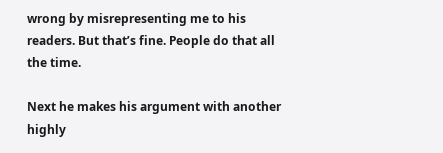wrong by misrepresenting me to his readers. But that’s fine. People do that all the time.

Next he makes his argument with another highly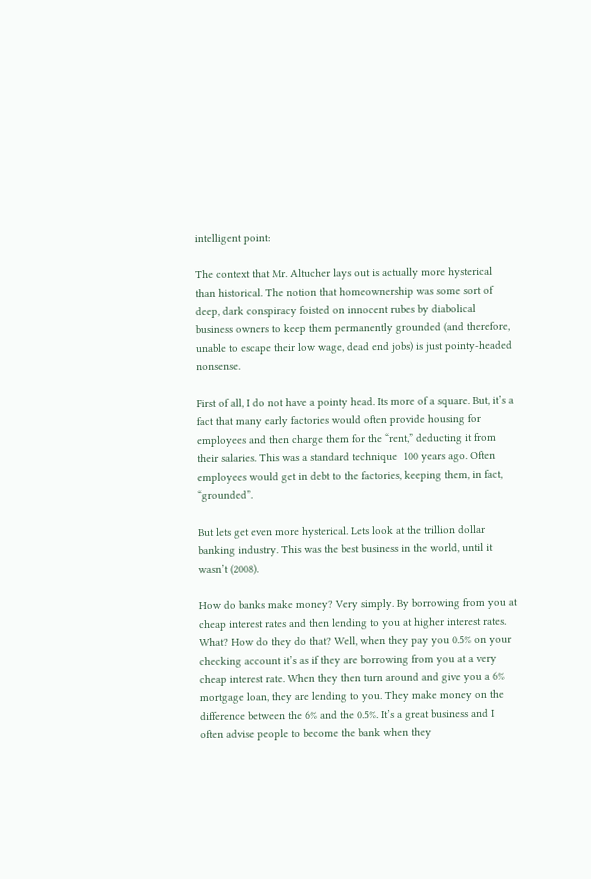intelligent point:

The context that Mr. Altucher lays out is actually more hysterical than historical. The notion that homeownership was some sort of deep, dark conspiracy foisted on innocent rubes by diabolical business owners to keep them permanently grounded (and therefore, unable to escape their low wage, dead end jobs) is just pointy-headed nonsense.

First of all, I do not have a pointy head. Its more of a square. But, it’s a fact that many early factories would often provide housing for  employees and then charge them for the “rent,” deducting it from their salaries. This was a standard technique  100 years ago. Often employees would get in debt to the factories, keeping them, in fact, “grounded”.

But lets get even more hysterical. Lets look at the trillion dollar banking industry. This was the best business in the world, until it wasn’t (2008).

How do banks make money? Very simply. By borrowing from you at cheap interest rates and then lending to you at higher interest rates. What? How do they do that? Well, when they pay you 0.5% on your checking account it’s as if they are borrowing from you at a very cheap interest rate. When they then turn around and give you a 6% mortgage loan, they are lending to you. They make money on the difference between the 6% and the 0.5%. It’s a great business and I often advise people to become the bank when they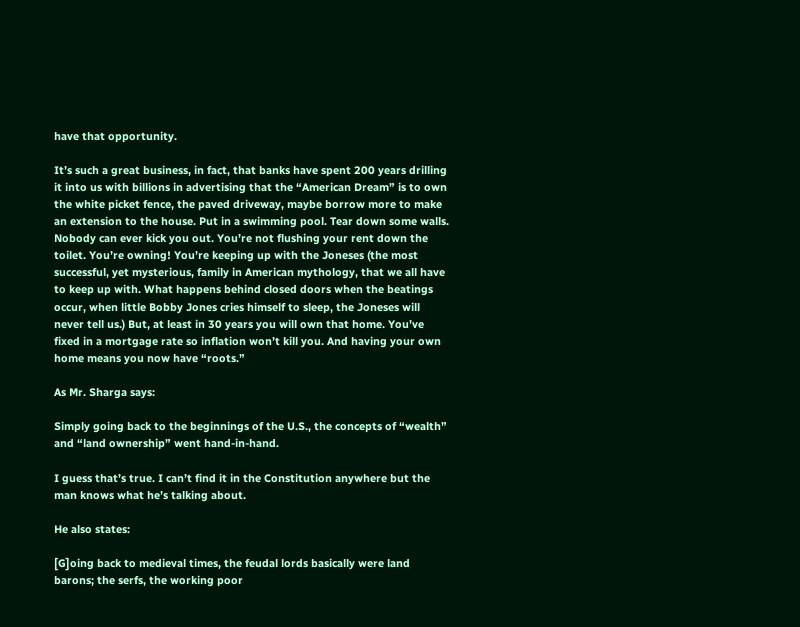have that opportunity.

It’s such a great business, in fact, that banks have spent 200 years drilling it into us with billions in advertising that the “American Dream” is to own the white picket fence, the paved driveway, maybe borrow more to make an extension to the house. Put in a swimming pool. Tear down some walls. Nobody can ever kick you out. You’re not flushing your rent down the toilet. You’re owning! You’re keeping up with the Joneses (the most successful, yet mysterious, family in American mythology, that we all have to keep up with. What happens behind closed doors when the beatings occur, when little Bobby Jones cries himself to sleep, the Joneses will never tell us.) But, at least in 30 years you will own that home. You’ve fixed in a mortgage rate so inflation won’t kill you. And having your own home means you now have “roots.”

As Mr. Sharga says:

Simply going back to the beginnings of the U.S., the concepts of “wealth” and “land ownership” went hand-in-hand.

I guess that’s true. I can’t find it in the Constitution anywhere but the man knows what he’s talking about.

He also states:

[G]oing back to medieval times, the feudal lords basically were land barons; the serfs, the working poor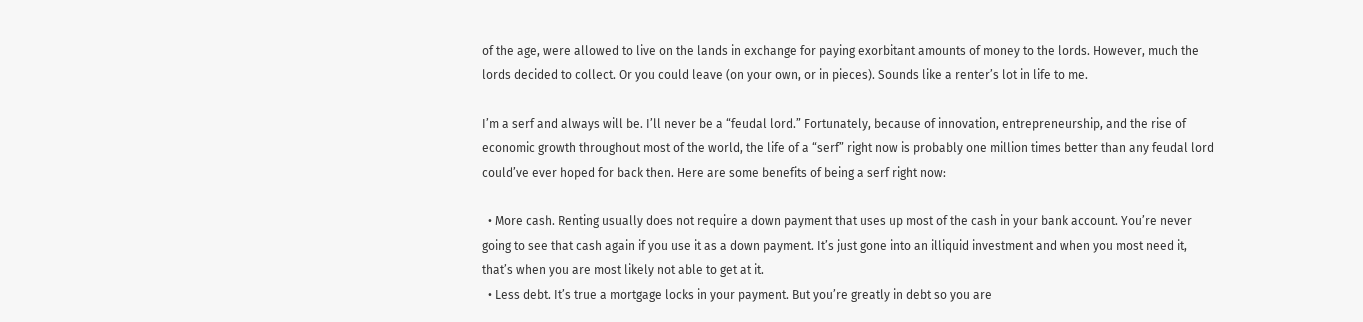of the age, were allowed to live on the lands in exchange for paying exorbitant amounts of money to the lords. However, much the lords decided to collect. Or you could leave (on your own, or in pieces). Sounds like a renter’s lot in life to me.

I’m a serf and always will be. I’ll never be a “feudal lord.” Fortunately, because of innovation, entrepreneurship, and the rise of economic growth throughout most of the world, the life of a “serf” right now is probably one million times better than any feudal lord could’ve ever hoped for back then. Here are some benefits of being a serf right now:

  • More cash. Renting usually does not require a down payment that uses up most of the cash in your bank account. You’re never going to see that cash again if you use it as a down payment. It’s just gone into an illiquid investment and when you most need it, that’s when you are most likely not able to get at it.
  • Less debt. It’s true a mortgage locks in your payment. But you’re greatly in debt so you are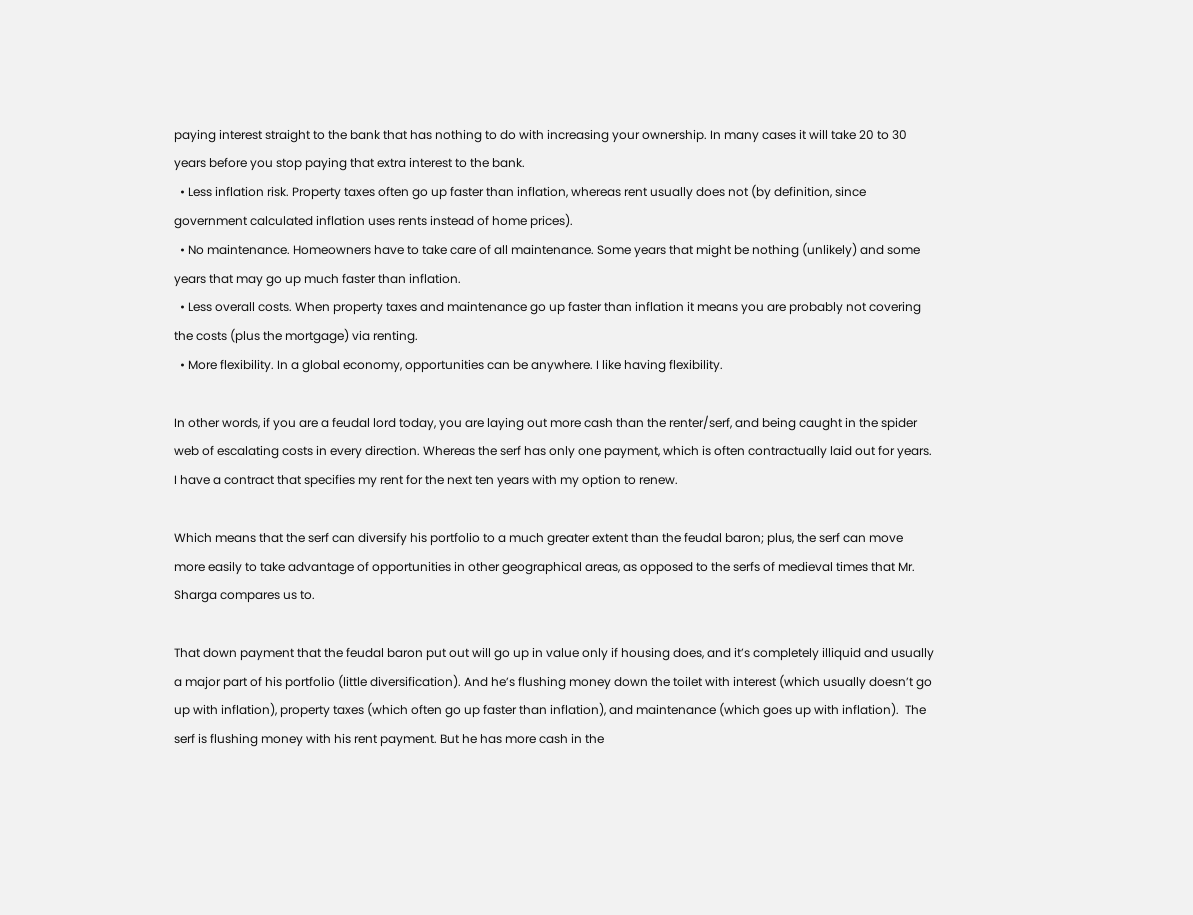paying interest straight to the bank that has nothing to do with increasing your ownership. In many cases it will take 20 to 30 years before you stop paying that extra interest to the bank.
  • Less inflation risk. Property taxes often go up faster than inflation, whereas rent usually does not (by definition, since government calculated inflation uses rents instead of home prices).
  • No maintenance. Homeowners have to take care of all maintenance. Some years that might be nothing (unlikely) and some years that may go up much faster than inflation.
  • Less overall costs. When property taxes and maintenance go up faster than inflation it means you are probably not covering the costs (plus the mortgage) via renting.
  • More flexibility. In a global economy, opportunities can be anywhere. I like having flexibility.

In other words, if you are a feudal lord today, you are laying out more cash than the renter/serf, and being caught in the spider web of escalating costs in every direction. Whereas the serf has only one payment, which is often contractually laid out for years. I have a contract that specifies my rent for the next ten years with my option to renew.

Which means that the serf can diversify his portfolio to a much greater extent than the feudal baron; plus, the serf can move more easily to take advantage of opportunities in other geographical areas, as opposed to the serfs of medieval times that Mr. Sharga compares us to.

That down payment that the feudal baron put out will go up in value only if housing does, and it’s completely illiquid and usually a major part of his portfolio (little diversification). And he’s flushing money down the toilet with interest (which usually doesn’t go up with inflation), property taxes (which often go up faster than inflation), and maintenance (which goes up with inflation).  The serf is flushing money with his rent payment. But he has more cash in the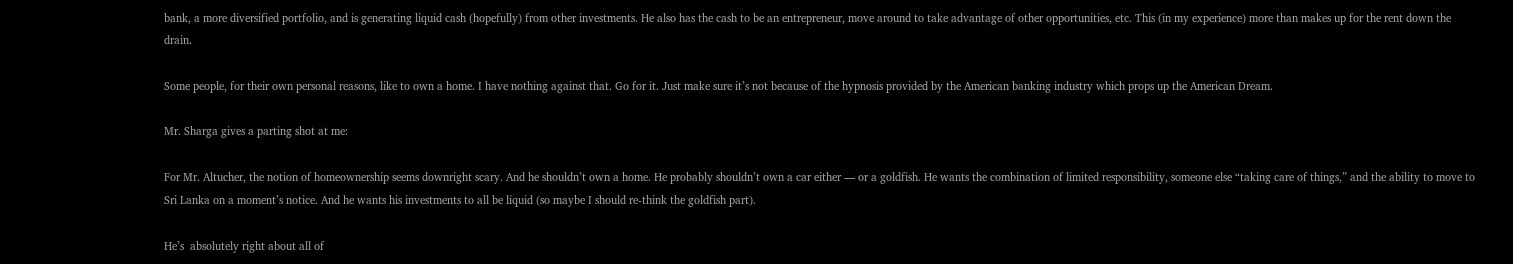bank, a more diversified portfolio, and is generating liquid cash (hopefully) from other investments. He also has the cash to be an entrepreneur, move around to take advantage of other opportunities, etc. This (in my experience) more than makes up for the rent down the drain.

Some people, for their own personal reasons, like to own a home. I have nothing against that. Go for it. Just make sure it’s not because of the hypnosis provided by the American banking industry which props up the American Dream.

Mr. Sharga gives a parting shot at me:

For Mr. Altucher, the notion of homeownership seems downright scary. And he shouldn’t own a home. He probably shouldn’t own a car either — or a goldfish. He wants the combination of limited responsibility, someone else “taking care of things,” and the ability to move to Sri Lanka on a moment’s notice. And he wants his investments to all be liquid (so maybe I should re-think the goldfish part).

He’s  absolutely right about all of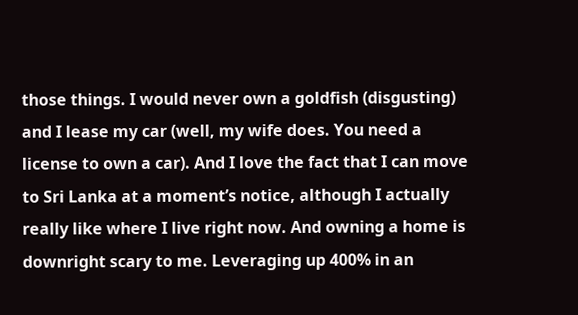those things. I would never own a goldfish (disgusting) and I lease my car (well, my wife does. You need a license to own a car). And I love the fact that I can move to Sri Lanka at a moment’s notice, although I actually really like where I live right now. And owning a home is downright scary to me. Leveraging up 400% in an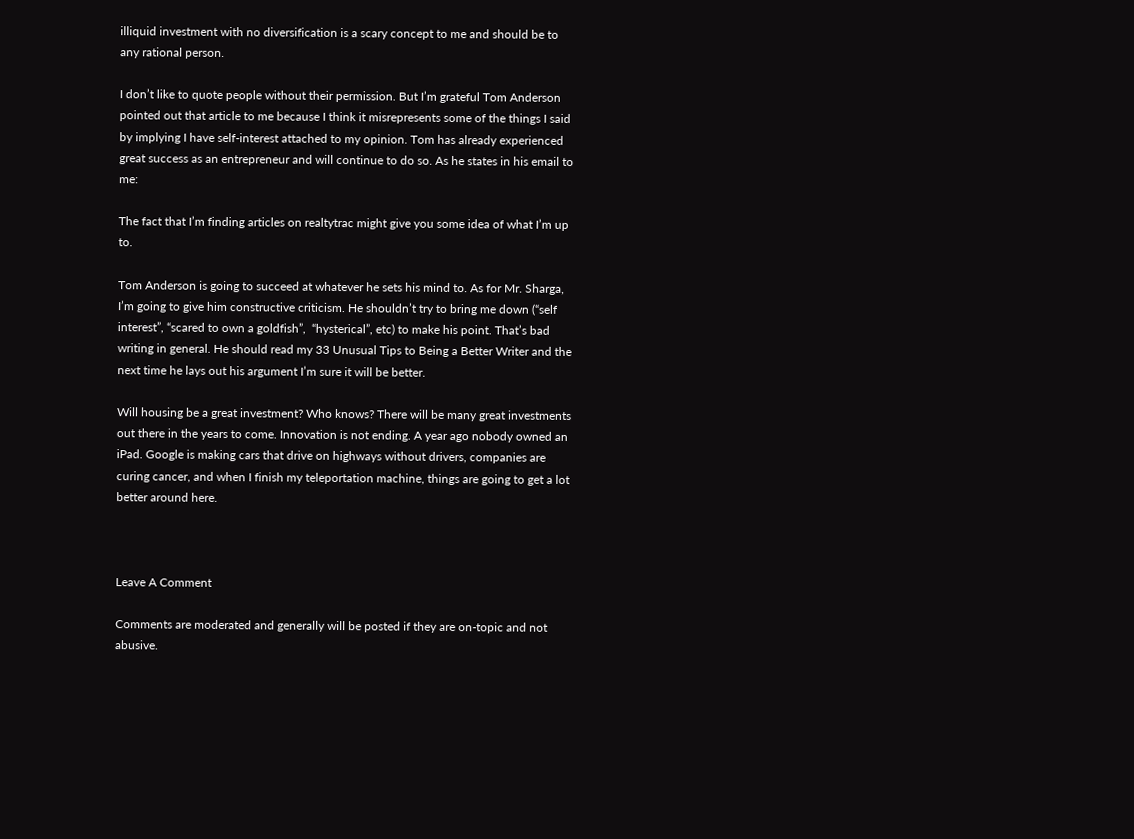illiquid investment with no diversification is a scary concept to me and should be to any rational person.

I don’t like to quote people without their permission. But I’m grateful Tom Anderson pointed out that article to me because I think it misrepresents some of the things I said by implying I have self-interest attached to my opinion. Tom has already experienced great success as an entrepreneur and will continue to do so. As he states in his email to me:

The fact that I’m finding articles on realtytrac might give you some idea of what I’m up to.

Tom Anderson is going to succeed at whatever he sets his mind to. As for Mr. Sharga, I’m going to give him constructive criticism. He shouldn’t try to bring me down (“self interest”, “scared to own a goldfish”,  “hysterical”, etc) to make his point. That’s bad writing in general. He should read my 33 Unusual Tips to Being a Better Writer and the next time he lays out his argument I’m sure it will be better.

Will housing be a great investment? Who knows? There will be many great investments out there in the years to come. Innovation is not ending. A year ago nobody owned an iPad. Google is making cars that drive on highways without drivers, companies are curing cancer, and when I finish my teleportation machine, things are going to get a lot better around here.



Leave A Comment

Comments are moderated and generally will be posted if they are on-topic and not abusive.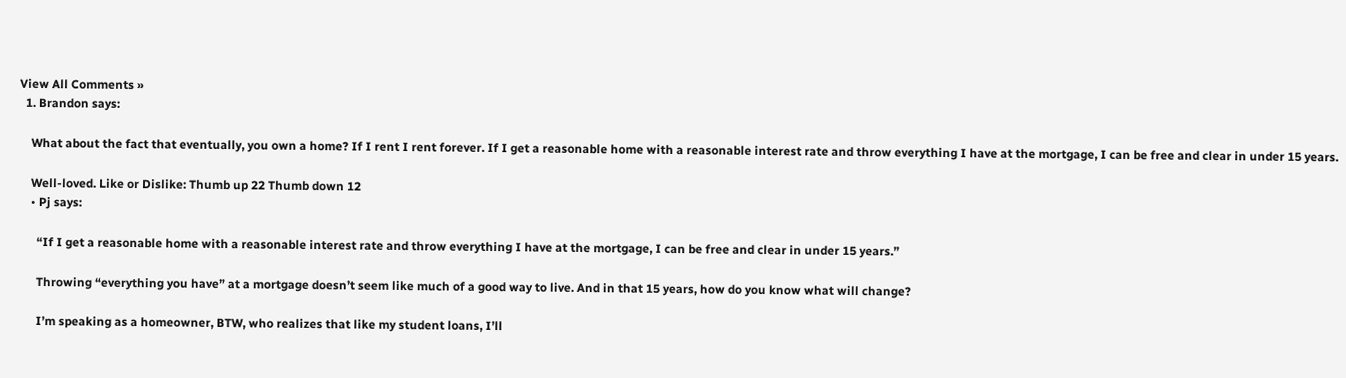View All Comments »
  1. Brandon says:

    What about the fact that eventually, you own a home? If I rent I rent forever. If I get a reasonable home with a reasonable interest rate and throw everything I have at the mortgage, I can be free and clear in under 15 years.

    Well-loved. Like or Dislike: Thumb up 22 Thumb down 12
    • Pj says:

      “If I get a reasonable home with a reasonable interest rate and throw everything I have at the mortgage, I can be free and clear in under 15 years.”

      Throwing “everything you have” at a mortgage doesn’t seem like much of a good way to live. And in that 15 years, how do you know what will change?

      I’m speaking as a homeowner, BTW, who realizes that like my student loans, I’ll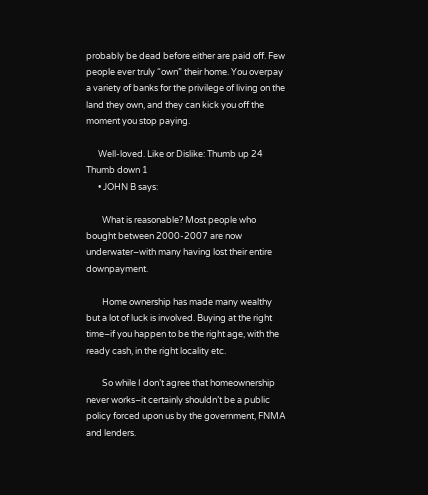probably be dead before either are paid off. Few people ever truly “own” their home. You overpay a variety of banks for the privilege of living on the land they own, and they can kick you off the moment you stop paying.

      Well-loved. Like or Dislike: Thumb up 24 Thumb down 1
      • JOHN B says:

        What is reasonable? Most people who bought between 2000-2007 are now underwater–with many having lost their entire downpayment.

        Home ownership has made many wealthy but a lot of luck is involved. Buying at the right time–if you happen to be the right age, with the ready cash, in the right locality etc.

        So while I don’t agree that homeownership never works–it certainly shouldn’t be a public policy forced upon us by the government, FNMA and lenders.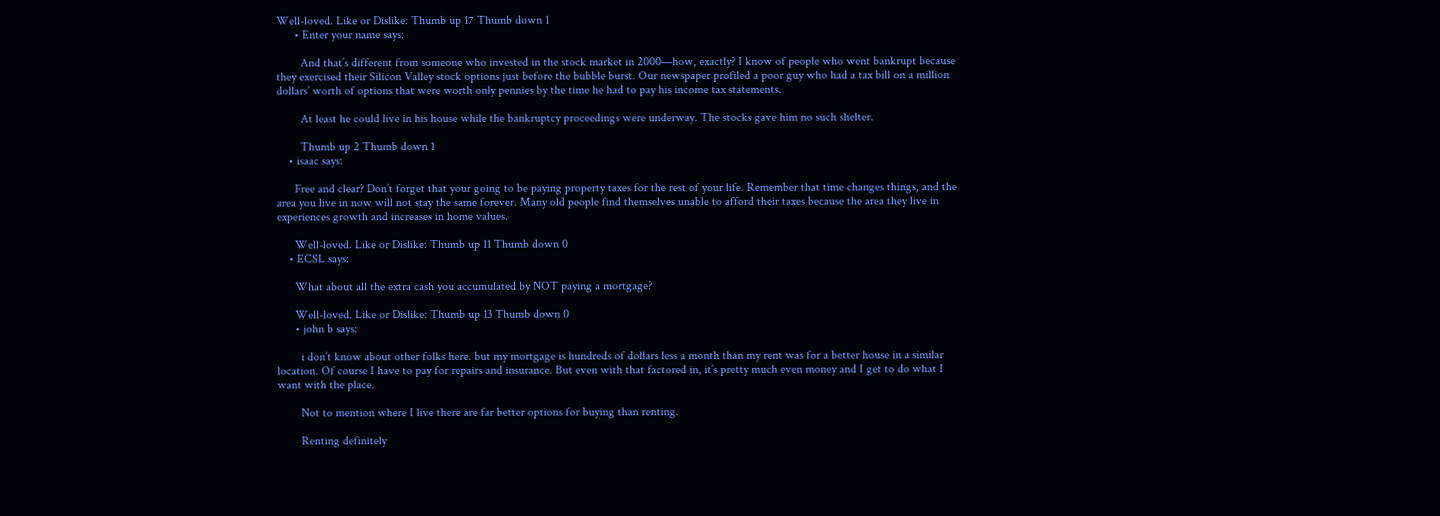Well-loved. Like or Dislike: Thumb up 17 Thumb down 1
      • Enter your name says:

        And that’s different from someone who invested in the stock market in 2000—how, exactly? I know of people who went bankrupt because they exercised their Silicon Valley stock options just before the bubble burst. Our newspaper profiled a poor guy who had a tax bill on a million dollars’ worth of options that were worth only pennies by the time he had to pay his income tax statements.

        At least he could live in his house while the bankruptcy proceedings were underway. The stocks gave him no such shelter.

        Thumb up 2 Thumb down 1
    • isaac says:

      Free and clear? Don’t forget that your going to be paying property taxes for the rest of your life. Remember that time changes things, and the area you live in now will not stay the same forever. Many old people find themselves unable to afford their taxes because the area they live in experiences growth and increases in home values.

      Well-loved. Like or Dislike: Thumb up 11 Thumb down 0
    • ECSL says:

      What about all the extra cash you accumulated by NOT paying a mortgage?

      Well-loved. Like or Dislike: Thumb up 13 Thumb down 0
      • john b says:

        i don’t know about other folks here. but my mortgage is hundreds of dollars less a month than my rent was for a better house in a similar location. Of course I have to pay for repairs and insurance. But even with that factored in, it’s pretty much even money and I get to do what I want with the place.

        Not to mention where I live there are far better options for buying than renting.

        Renting definitely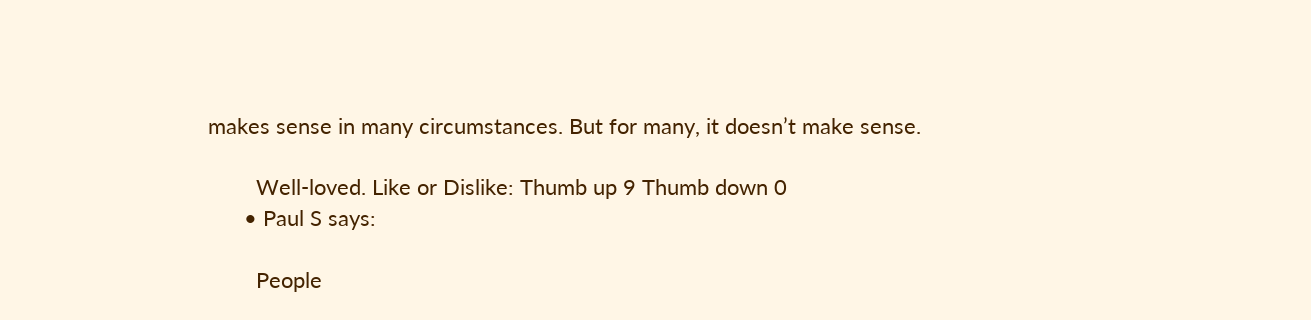makes sense in many circumstances. But for many, it doesn’t make sense.

        Well-loved. Like or Dislike: Thumb up 9 Thumb down 0
      • Paul S says:

        People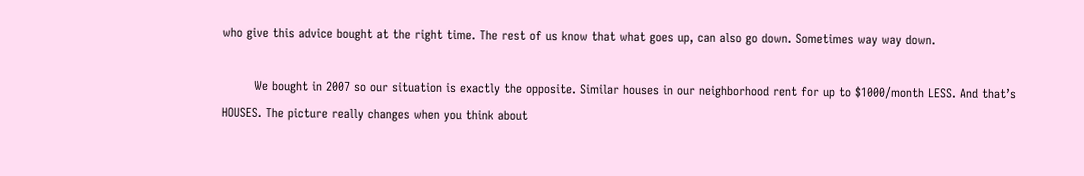who give this advice bought at the right time. The rest of us know that what goes up, can also go down. Sometimes way way down.

        We bought in 2007 so our situation is exactly the opposite. Similar houses in our neighborhood rent for up to $1000/month LESS. And that’s HOUSES. The picture really changes when you think about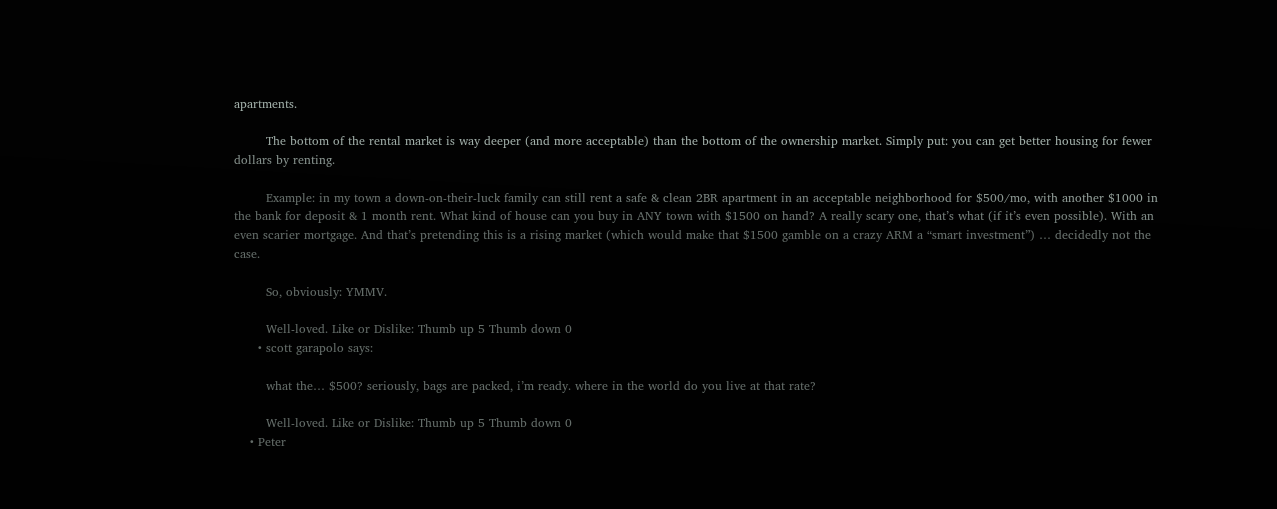apartments.

        The bottom of the rental market is way deeper (and more acceptable) than the bottom of the ownership market. Simply put: you can get better housing for fewer dollars by renting.

        Example: in my town a down-on-their-luck family can still rent a safe & clean 2BR apartment in an acceptable neighborhood for $500/mo, with another $1000 in the bank for deposit & 1 month rent. What kind of house can you buy in ANY town with $1500 on hand? A really scary one, that’s what (if it’s even possible). With an even scarier mortgage. And that’s pretending this is a rising market (which would make that $1500 gamble on a crazy ARM a “smart investment”) … decidedly not the case.

        So, obviously: YMMV.

        Well-loved. Like or Dislike: Thumb up 5 Thumb down 0
      • scott garapolo says:

        what the… $500? seriously, bags are packed, i’m ready. where in the world do you live at that rate?

        Well-loved. Like or Dislike: Thumb up 5 Thumb down 0
    • Peter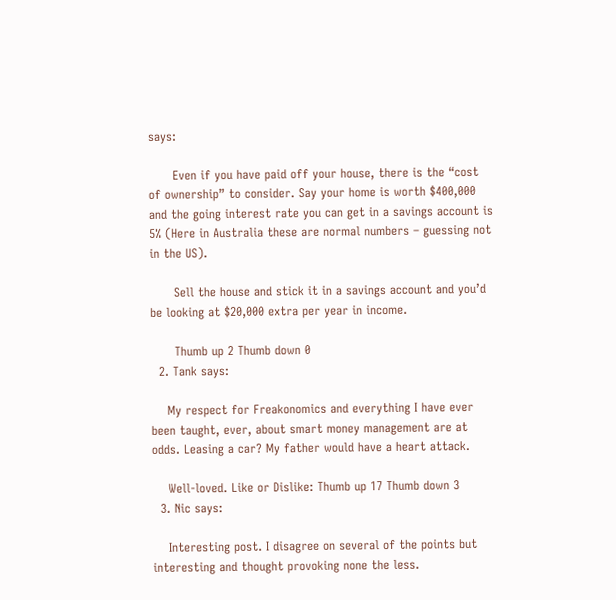says:

      Even if you have paid off your house, there is the “cost of ownership” to consider. Say your home is worth $400,000 and the going interest rate you can get in a savings account is 5% (Here in Australia these are normal numbers – guessing not in the US).

      Sell the house and stick it in a savings account and you’d be looking at $20,000 extra per year in income.

      Thumb up 2 Thumb down 0
  2. Tank says:

    My respect for Freakonomics and everything I have ever been taught, ever, about smart money management are at odds. Leasing a car? My father would have a heart attack.

    Well-loved. Like or Dislike: Thumb up 17 Thumb down 3
  3. Nic says:

    Interesting post. I disagree on several of the points but interesting and thought provoking none the less.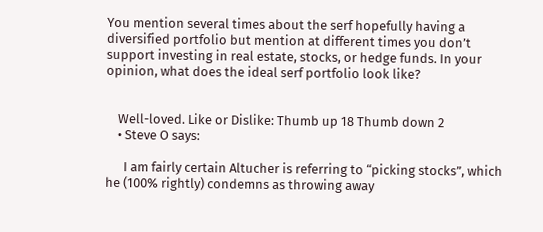You mention several times about the serf hopefully having a diversified portfolio but mention at different times you don’t support investing in real estate, stocks, or hedge funds. In your opinion, what does the ideal serf portfolio look like?


    Well-loved. Like or Dislike: Thumb up 18 Thumb down 2
    • Steve O says:

      I am fairly certain Altucher is referring to “picking stocks”, which he (100% rightly) condemns as throwing away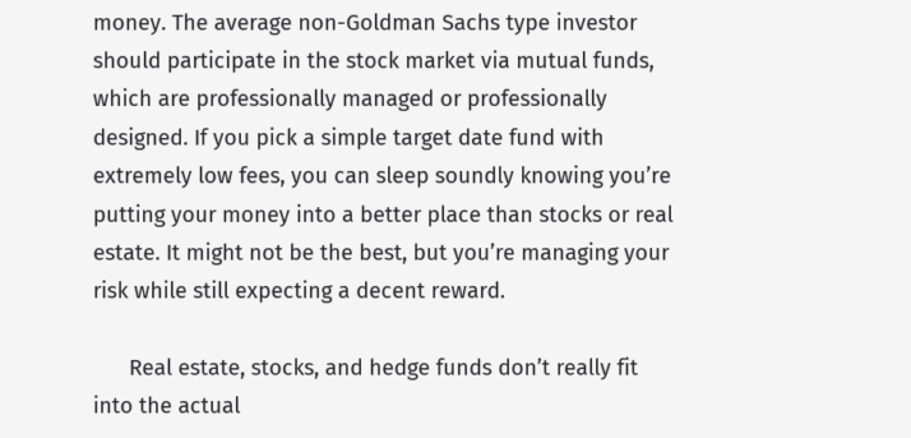money. The average non-Goldman Sachs type investor should participate in the stock market via mutual funds, which are professionally managed or professionally designed. If you pick a simple target date fund with extremely low fees, you can sleep soundly knowing you’re putting your money into a better place than stocks or real estate. It might not be the best, but you’re managing your risk while still expecting a decent reward.

      Real estate, stocks, and hedge funds don’t really fit into the actual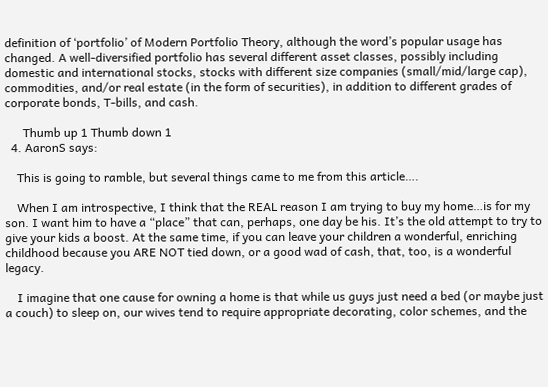definition of ‘portfolio’ of Modern Portfolio Theory, although the word’s popular usage has changed. A well-diversified portfolio has several different asset classes, possibly including domestic and international stocks, stocks with different size companies (small/mid/large cap), commodities, and/or real estate (in the form of securities), in addition to different grades of corporate bonds, T-bills, and cash.

      Thumb up 1 Thumb down 1
  4. AaronS says:

    This is going to ramble, but several things came to me from this article….

    When I am introspective, I think that the REAL reason I am trying to buy my home…is for my son. I want him to have a “place” that can, perhaps, one day be his. It’s the old attempt to try to give your kids a boost. At the same time, if you can leave your children a wonderful, enriching childhood because you ARE NOT tied down, or a good wad of cash, that, too, is a wonderful legacy.

    I imagine that one cause for owning a home is that while us guys just need a bed (or maybe just a couch) to sleep on, our wives tend to require appropriate decorating, color schemes, and the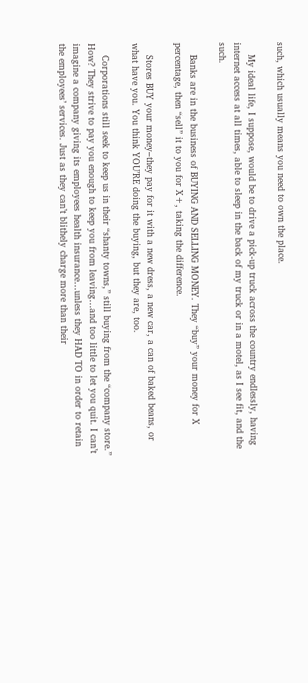such, which usually means you need to own the place.

    My ideal life, I suppose, would be to drive a pick-up truck across the country endlessly, having internet access at all times, able to sleep in the back of my truck or in a motel, as I see fit, and the such.

    Banks are in the business of BUYING AND SELLING MONEY. They “buy” your money for X percentage, then “sell” it to you for X+, taking the difference.

    Stores BUY your money–they pay for it with a new dress, a new car, a can of baked beans, or what have you. You think YOU’RE doing the buying, but they are, too.

    Corporations still seek to keep us in their “shanty towns,” still buying from the “company store.” How? They strive to pay you enough to keep you from leaving…and too little to let you quit. I can’t imagine a company giving its employees health insurance…unless they HAD TO in order to retain the employees’ services. Just as they can’t blithely charge more than their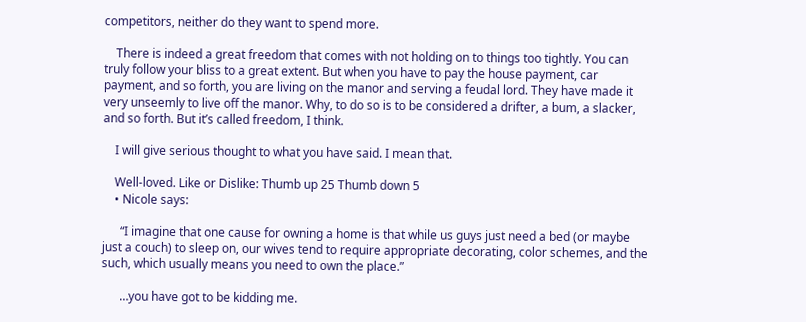competitors, neither do they want to spend more.

    There is indeed a great freedom that comes with not holding on to things too tightly. You can truly follow your bliss to a great extent. But when you have to pay the house payment, car payment, and so forth, you are living on the manor and serving a feudal lord. They have made it very unseemly to live off the manor. Why, to do so is to be considered a drifter, a bum, a slacker, and so forth. But it’s called freedom, I think.

    I will give serious thought to what you have said. I mean that.

    Well-loved. Like or Dislike: Thumb up 25 Thumb down 5
    • Nicole says:

      “I imagine that one cause for owning a home is that while us guys just need a bed (or maybe just a couch) to sleep on, our wives tend to require appropriate decorating, color schemes, and the such, which usually means you need to own the place.”

      …you have got to be kidding me.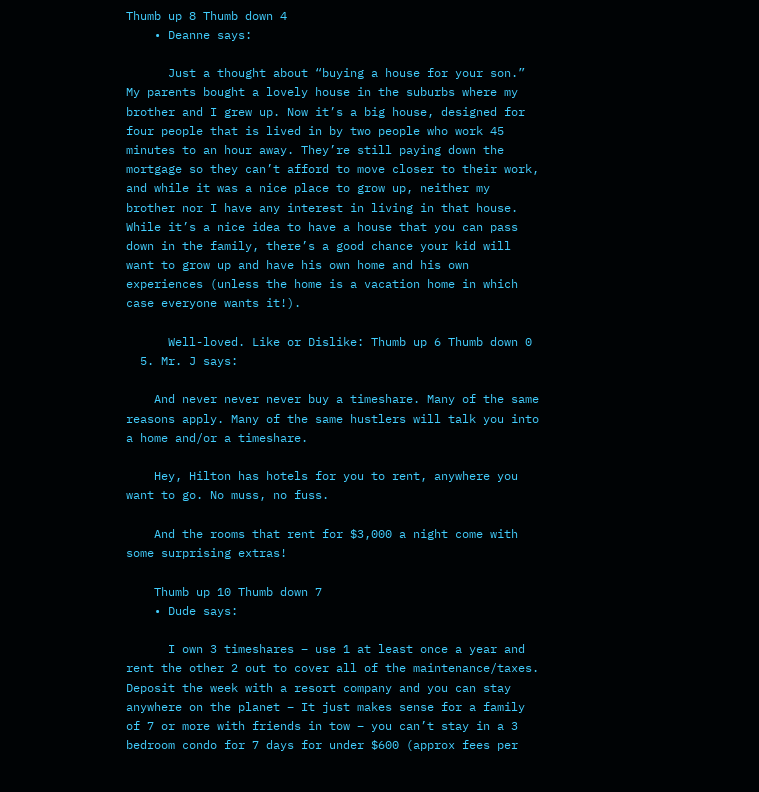Thumb up 8 Thumb down 4
    • Deanne says:

      Just a thought about “buying a house for your son.” My parents bought a lovely house in the suburbs where my brother and I grew up. Now it’s a big house, designed for four people that is lived in by two people who work 45 minutes to an hour away. They’re still paying down the mortgage so they can’t afford to move closer to their work, and while it was a nice place to grow up, neither my brother nor I have any interest in living in that house. While it’s a nice idea to have a house that you can pass down in the family, there’s a good chance your kid will want to grow up and have his own home and his own experiences (unless the home is a vacation home in which case everyone wants it!).

      Well-loved. Like or Dislike: Thumb up 6 Thumb down 0
  5. Mr. J says:

    And never never never buy a timeshare. Many of the same reasons apply. Many of the same hustlers will talk you into a home and/or a timeshare.

    Hey, Hilton has hotels for you to rent, anywhere you want to go. No muss, no fuss.

    And the rooms that rent for $3,000 a night come with some surprising extras!

    Thumb up 10 Thumb down 7
    • Dude says:

      I own 3 timeshares – use 1 at least once a year and rent the other 2 out to cover all of the maintenance/taxes. Deposit the week with a resort company and you can stay anywhere on the planet – It just makes sense for a family of 7 or more with friends in tow – you can’t stay in a 3 bedroom condo for 7 days for under $600 (approx fees per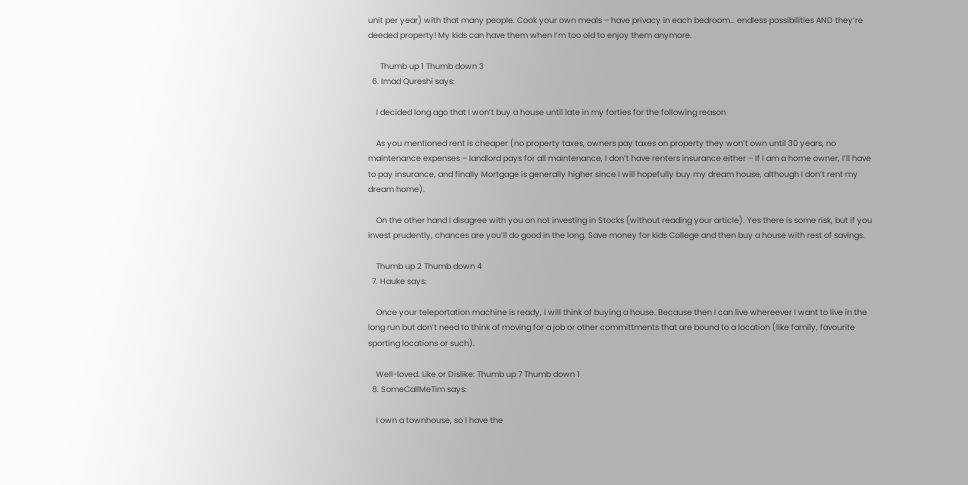unit per year) with that many people. Cook your own meals – have privacy in each bedroom… endless possibilities AND they’re deeded property! My kids can have them when I’m too old to enjoy them anymore.

      Thumb up 1 Thumb down 3
  6. Imad Qureshi says:

    I decided long ago that I won’t buy a house until late in my forties for the following reason

    As you mentioned rent is cheaper (no property taxes, owners pay taxes on property they won’t own until 30 years, no maintenance expenses – landlord pays for all maintenance, I don’t have renters insurance either – If I am a home owner, I’ll have to pay insurance, and finally Mortgage is generally higher since I will hopefully buy my dream house, although I don’t rent my dream home).

    On the other hand I disagree with you on not investing in Stocks (without reading your article). Yes there is some risk, but if you invest prudently, chances are you’ll do good in the long. Save money for kids College and then buy a house with rest of savings.

    Thumb up 2 Thumb down 4
  7. Hauke says:

    Once your teleportation machine is ready, I will think of buying a house. Because then I can live whereever I want to live in the long run but don’t need to think of moving for a job or other committments that are bound to a location (like family, favourite sporting locations or such).

    Well-loved. Like or Dislike: Thumb up 7 Thumb down 1
  8. SomeCallMeTim says:

    I own a townhouse, so I have the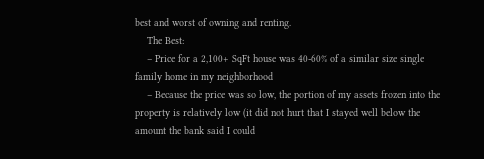best and worst of owning and renting.
    The Best:
    – Price for a 2,100+ SqFt house was 40-60% of a similar size single family home in my neighborhood
    – Because the price was so low, the portion of my assets frozen into the property is relatively low (it did not hurt that I stayed well below the amount the bank said I could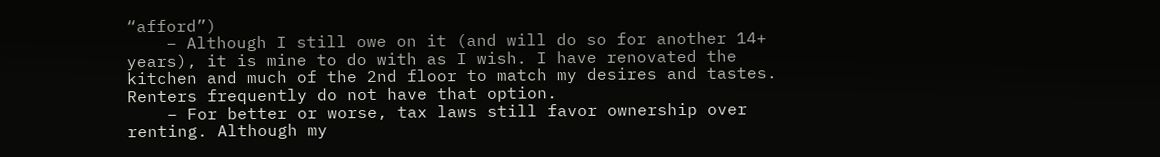“afford”)
    – Although I still owe on it (and will do so for another 14+ years), it is mine to do with as I wish. I have renovated the kitchen and much of the 2nd floor to match my desires and tastes. Renters frequently do not have that option.
    – For better or worse, tax laws still favor ownership over renting. Although my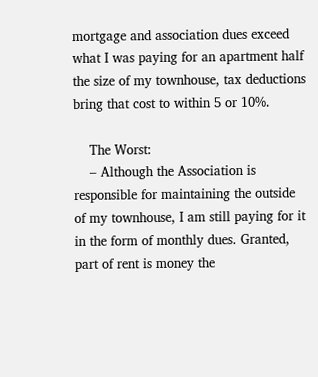mortgage and association dues exceed what I was paying for an apartment half the size of my townhouse, tax deductions bring that cost to within 5 or 10%.

    The Worst:
    – Although the Association is responsible for maintaining the outside of my townhouse, I am still paying for it in the form of monthly dues. Granted, part of rent is money the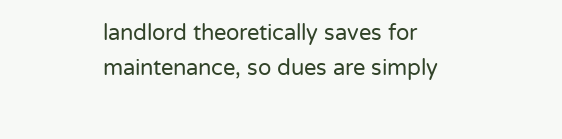landlord theoretically saves for maintenance, so dues are simply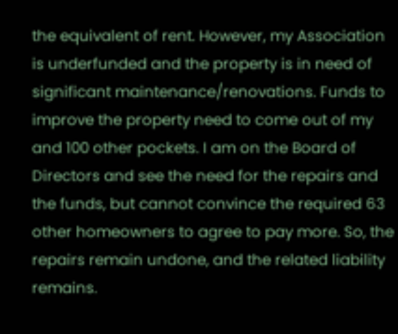the equivalent of rent. However, my Association is underfunded and the property is in need of significant maintenance/renovations. Funds to improve the property need to come out of my and 100 other pockets. I am on the Board of Directors and see the need for the repairs and the funds, but cannot convince the required 63 other homeowners to agree to pay more. So, the repairs remain undone, and the related liability remains.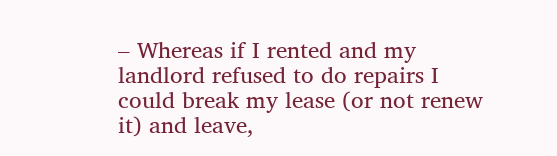– Whereas if I rented and my landlord refused to do repairs I could break my lease (or not renew it) and leave,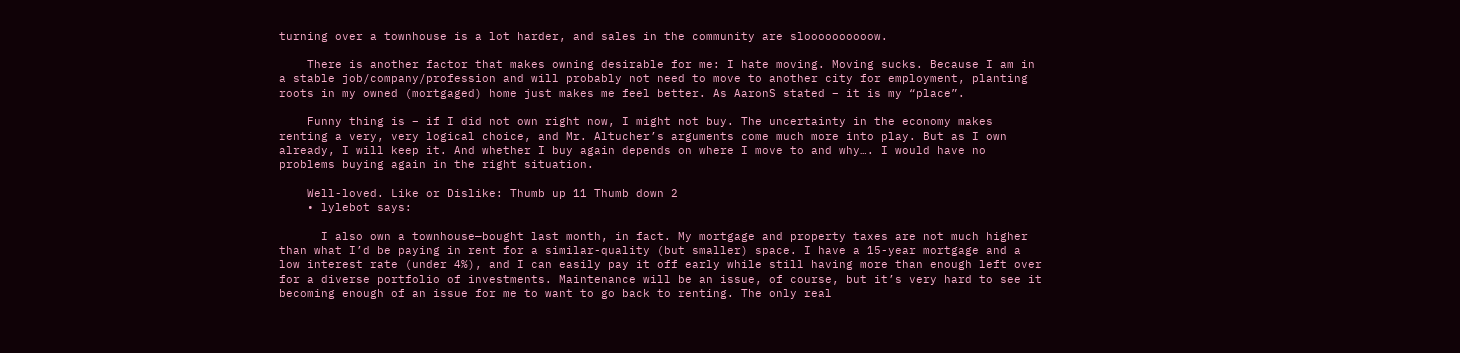turning over a townhouse is a lot harder, and sales in the community are sloooooooooow.

    There is another factor that makes owning desirable for me: I hate moving. Moving sucks. Because I am in a stable job/company/profession and will probably not need to move to another city for employment, planting roots in my owned (mortgaged) home just makes me feel better. As AaronS stated – it is my “place”.

    Funny thing is – if I did not own right now, I might not buy. The uncertainty in the economy makes renting a very, very logical choice, and Mr. Altucher’s arguments come much more into play. But as I own already, I will keep it. And whether I buy again depends on where I move to and why…. I would have no problems buying again in the right situation.

    Well-loved. Like or Dislike: Thumb up 11 Thumb down 2
    • lylebot says:

      I also own a townhouse—bought last month, in fact. My mortgage and property taxes are not much higher than what I’d be paying in rent for a similar-quality (but smaller) space. I have a 15-year mortgage and a low interest rate (under 4%), and I can easily pay it off early while still having more than enough left over for a diverse portfolio of investments. Maintenance will be an issue, of course, but it’s very hard to see it becoming enough of an issue for me to want to go back to renting. The only real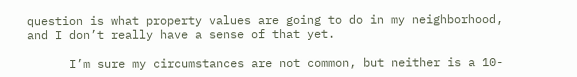question is what property values are going to do in my neighborhood, and I don’t really have a sense of that yet.

      I’m sure my circumstances are not common, but neither is a 10-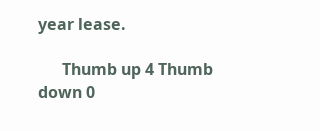year lease.

      Thumb up 4 Thumb down 0